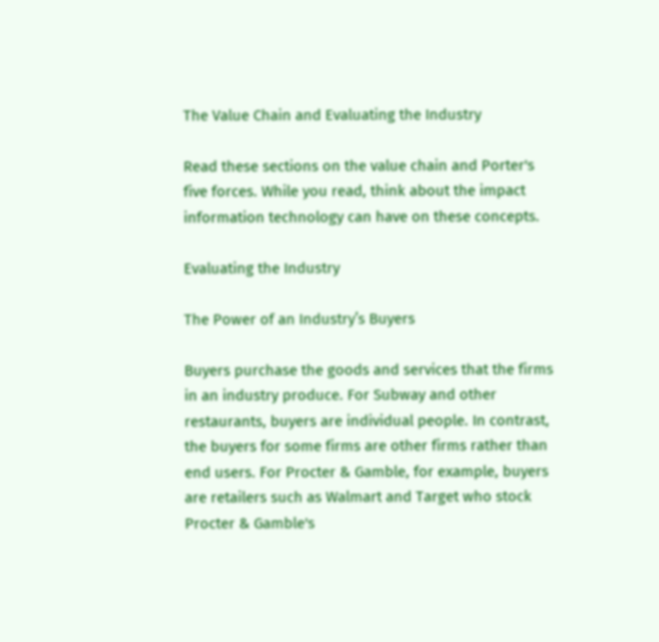The Value Chain and Evaluating the Industry

Read these sections on the value chain and Porter's five forces. While you read, think about the impact information technology can have on these concepts.

Evaluating the Industry

The Power of an Industry’s Buyers

Buyers purchase the goods and services that the firms in an industry produce. For Subway and other restaurants, buyers are individual people. In contrast, the buyers for some firms are other firms rather than end users. For Procter & Gamble, for example, buyers are retailers such as Walmart and Target who stock Procter & Gamble's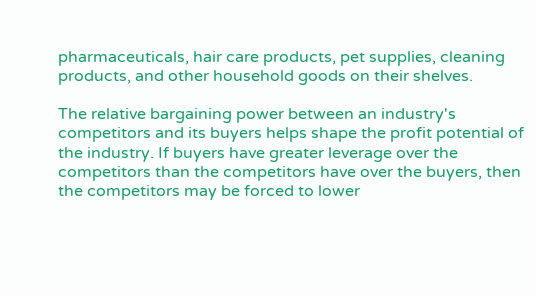pharmaceuticals, hair care products, pet supplies, cleaning products, and other household goods on their shelves.

The relative bargaining power between an industry's competitors and its buyers helps shape the profit potential of the industry. If buyers have greater leverage over the competitors than the competitors have over the buyers, then the competitors may be forced to lower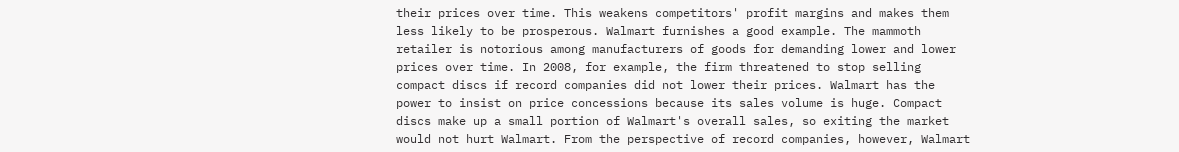their prices over time. This weakens competitors' profit margins and makes them less likely to be prosperous. Walmart furnishes a good example. The mammoth retailer is notorious among manufacturers of goods for demanding lower and lower prices over time. In 2008, for example, the firm threatened to stop selling compact discs if record companies did not lower their prices. Walmart has the power to insist on price concessions because its sales volume is huge. Compact discs make up a small portion of Walmart's overall sales, so exiting the market would not hurt Walmart. From the perspective of record companies, however, Walmart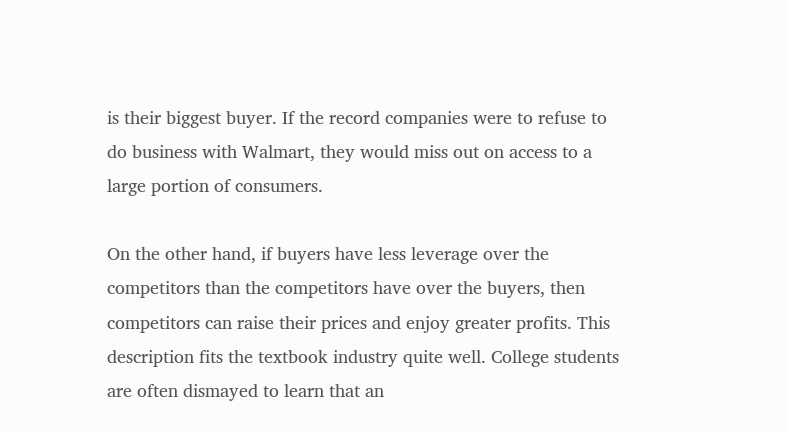is their biggest buyer. If the record companies were to refuse to do business with Walmart, they would miss out on access to a large portion of consumers.

On the other hand, if buyers have less leverage over the competitors than the competitors have over the buyers, then competitors can raise their prices and enjoy greater profits. This description fits the textbook industry quite well. College students are often dismayed to learn that an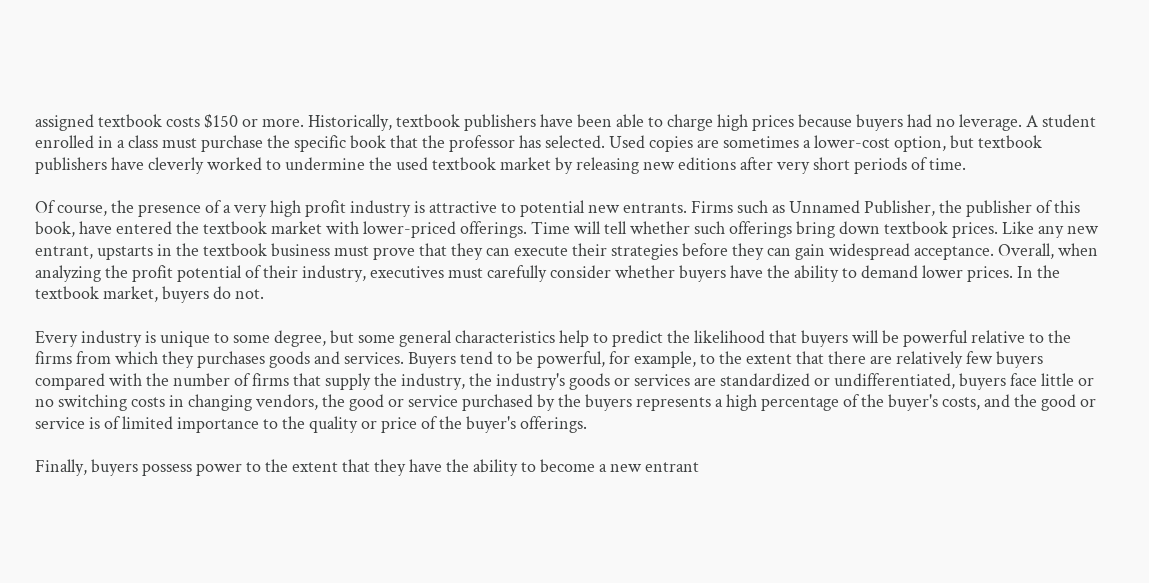assigned textbook costs $150 or more. Historically, textbook publishers have been able to charge high prices because buyers had no leverage. A student enrolled in a class must purchase the specific book that the professor has selected. Used copies are sometimes a lower-cost option, but textbook publishers have cleverly worked to undermine the used textbook market by releasing new editions after very short periods of time.

Of course, the presence of a very high profit industry is attractive to potential new entrants. Firms such as Unnamed Publisher, the publisher of this book, have entered the textbook market with lower-priced offerings. Time will tell whether such offerings bring down textbook prices. Like any new entrant, upstarts in the textbook business must prove that they can execute their strategies before they can gain widespread acceptance. Overall, when analyzing the profit potential of their industry, executives must carefully consider whether buyers have the ability to demand lower prices. In the textbook market, buyers do not.

Every industry is unique to some degree, but some general characteristics help to predict the likelihood that buyers will be powerful relative to the firms from which they purchases goods and services. Buyers tend to be powerful, for example, to the extent that there are relatively few buyers compared with the number of firms that supply the industry, the industry's goods or services are standardized or undifferentiated, buyers face little or no switching costs in changing vendors, the good or service purchased by the buyers represents a high percentage of the buyer's costs, and the good or service is of limited importance to the quality or price of the buyer's offerings.

Finally, buyers possess power to the extent that they have the ability to become a new entrant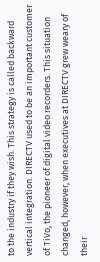to the industry if they wish. This strategy is called backward vertical integration. DIRECTV used to be an important customer of TiVo, the pioneer of digital video recorders. This situation changed, however, when executives at DIRECTV grew weary of their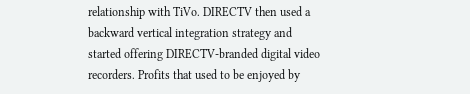relationship with TiVo. DIRECTV then used a backward vertical integration strategy and started offering DIRECTV-branded digital video recorders. Profits that used to be enjoyed by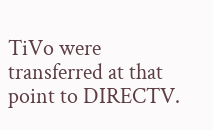TiVo were transferred at that point to DIRECTV.